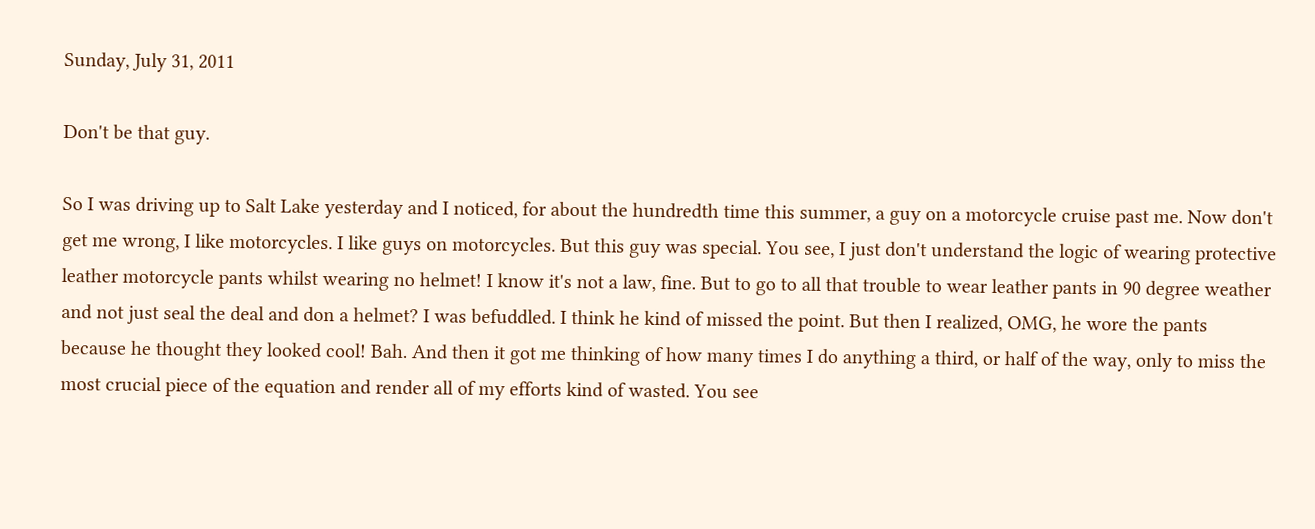Sunday, July 31, 2011

Don't be that guy.

So I was driving up to Salt Lake yesterday and I noticed, for about the hundredth time this summer, a guy on a motorcycle cruise past me. Now don't get me wrong, I like motorcycles. I like guys on motorcycles. But this guy was special. You see, I just don't understand the logic of wearing protective leather motorcycle pants whilst wearing no helmet! I know it's not a law, fine. But to go to all that trouble to wear leather pants in 90 degree weather and not just seal the deal and don a helmet? I was befuddled. I think he kind of missed the point. But then I realized, OMG, he wore the pants because he thought they looked cool! Bah. And then it got me thinking of how many times I do anything a third, or half of the way, only to miss the most crucial piece of the equation and render all of my efforts kind of wasted. You see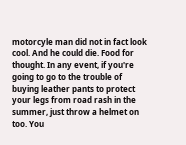motorcyle man did not in fact look cool. And he could die. Food for thought. In any event, if you're going to go to the trouble of buying leather pants to protect your legs from road rash in the summer, just throw a helmet on too. You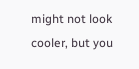might not look cooler, but you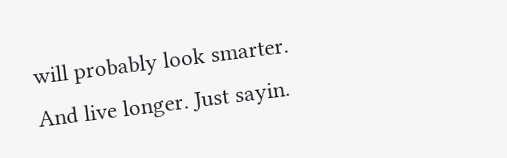will probably look smarter. And live longer. Just sayin.